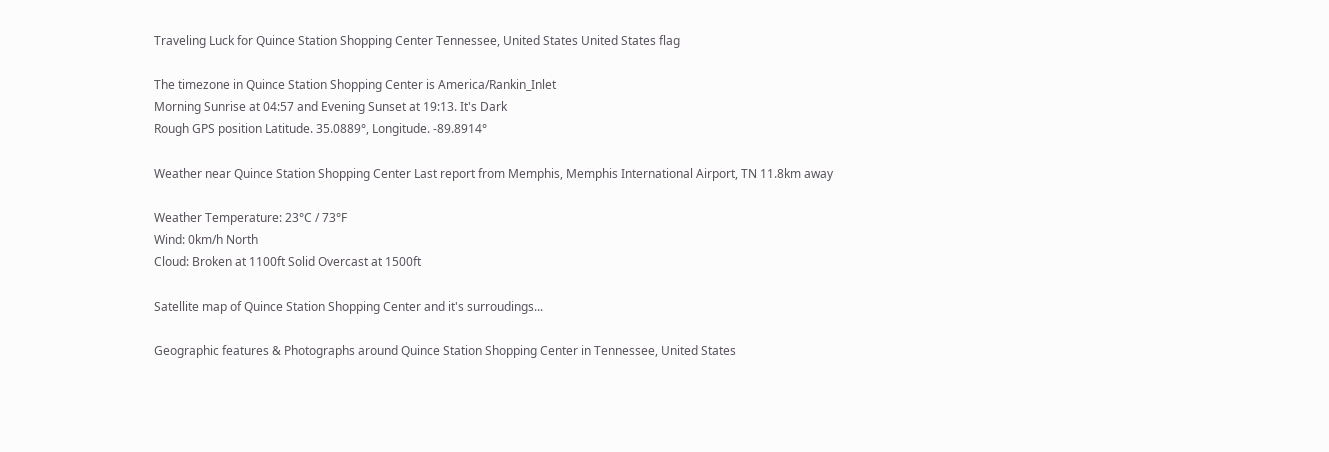Traveling Luck for Quince Station Shopping Center Tennessee, United States United States flag

The timezone in Quince Station Shopping Center is America/Rankin_Inlet
Morning Sunrise at 04:57 and Evening Sunset at 19:13. It's Dark
Rough GPS position Latitude. 35.0889°, Longitude. -89.8914°

Weather near Quince Station Shopping Center Last report from Memphis, Memphis International Airport, TN 11.8km away

Weather Temperature: 23°C / 73°F
Wind: 0km/h North
Cloud: Broken at 1100ft Solid Overcast at 1500ft

Satellite map of Quince Station Shopping Center and it's surroudings...

Geographic features & Photographs around Quince Station Shopping Center in Tennessee, United States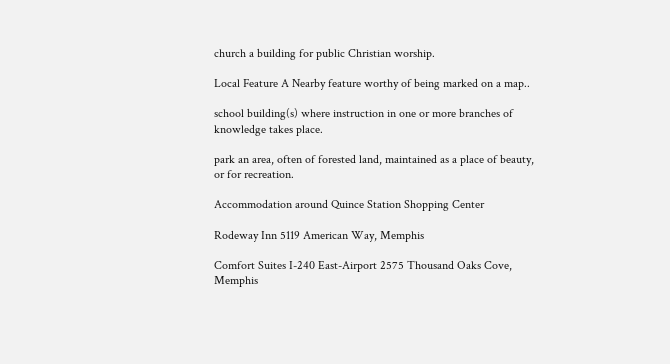church a building for public Christian worship.

Local Feature A Nearby feature worthy of being marked on a map..

school building(s) where instruction in one or more branches of knowledge takes place.

park an area, often of forested land, maintained as a place of beauty, or for recreation.

Accommodation around Quince Station Shopping Center

Rodeway Inn 5119 American Way, Memphis

Comfort Suites I-240 East-Airport 2575 Thousand Oaks Cove, Memphis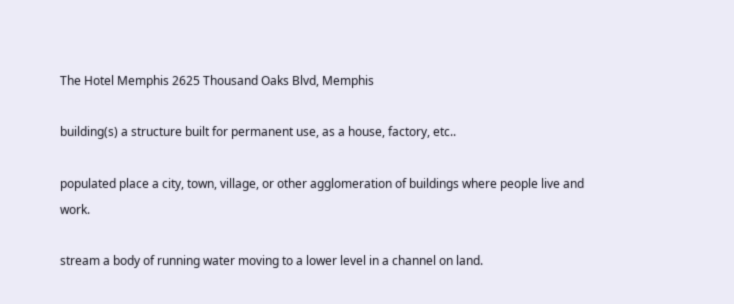The Hotel Memphis 2625 Thousand Oaks Blvd, Memphis

building(s) a structure built for permanent use, as a house, factory, etc..

populated place a city, town, village, or other agglomeration of buildings where people live and work.

stream a body of running water moving to a lower level in a channel on land.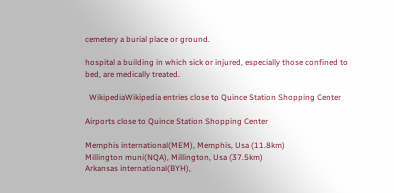cemetery a burial place or ground.

hospital a building in which sick or injured, especially those confined to bed, are medically treated.

  WikipediaWikipedia entries close to Quince Station Shopping Center

Airports close to Quince Station Shopping Center

Memphis international(MEM), Memphis, Usa (11.8km)
Millington muni(NQA), Millington, Usa (37.5km)
Arkansas international(BYH),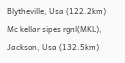Blytheville, Usa (122.2km)
Mc kellar sipes rgnl(MKL), Jackson, Usa (132.5km)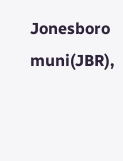Jonesboro muni(JBR),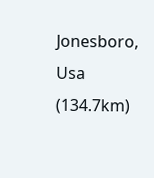Jonesboro, Usa (134.7km)